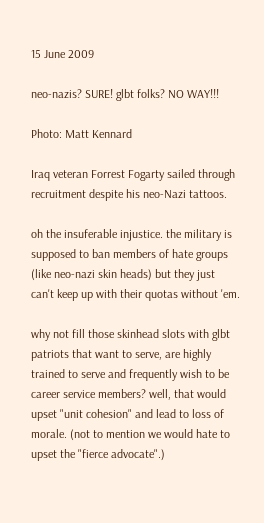15 June 2009

neo-nazis? SURE! glbt folks? NO WAY!!!

Photo: Matt Kennard

Iraq veteran Forrest Fogarty sailed through recruitment despite his neo-Nazi tattoos.

oh the insuferable injustice. the military is supposed to ban members of hate groups (like neo-nazi skin heads) but they just can't keep up with their quotas without 'em.

why not fill those skinhead slots with glbt patriots that want to serve, are highly trained to serve and frequently wish to be career service members? well, that would upset "unit cohesion" and lead to loss of morale. (not to mention we would hate to upset the "fierce advocate".)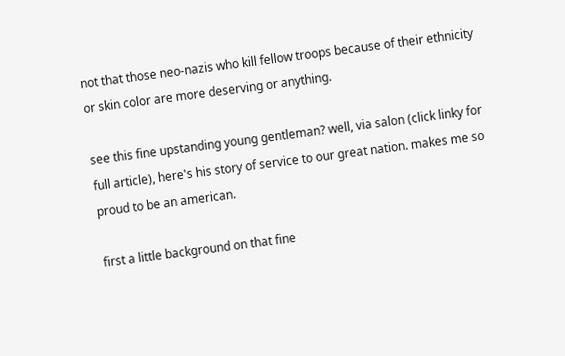not that those neo-nazis who kill fellow troops because of their ethnicity or skin color are more deserving or anything.

see this fine upstanding young gentleman? well, via salon (click linky for full article), here's his story of service to our great nation. makes me so proud to be an american.

first a little background on that fine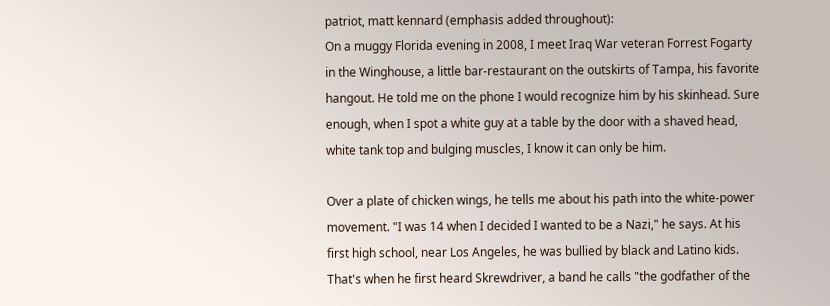patriot, matt kennard (emphasis added throughout):
On a muggy Florida evening in 2008, I meet Iraq War veteran Forrest Fogarty in the Winghouse, a little bar-restaurant on the outskirts of Tampa, his favorite hangout. He told me on the phone I would recognize him by his skinhead. Sure enough, when I spot a white guy at a table by the door with a shaved head, white tank top and bulging muscles, I know it can only be him.

Over a plate of chicken wings, he tells me about his path into the white-power movement. "I was 14 when I decided I wanted to be a Nazi," he says. At his first high school, near Los Angeles, he was bullied by black and Latino kids. That's when he first heard Skrewdriver, a band he calls "the godfather of the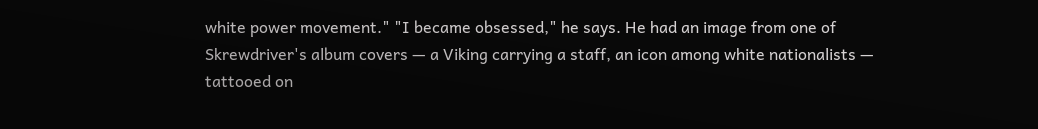white power movement." "I became obsessed," he says. He had an image from one of Skrewdriver's album covers — a Viking carrying a staff, an icon among white nationalists — tattooed on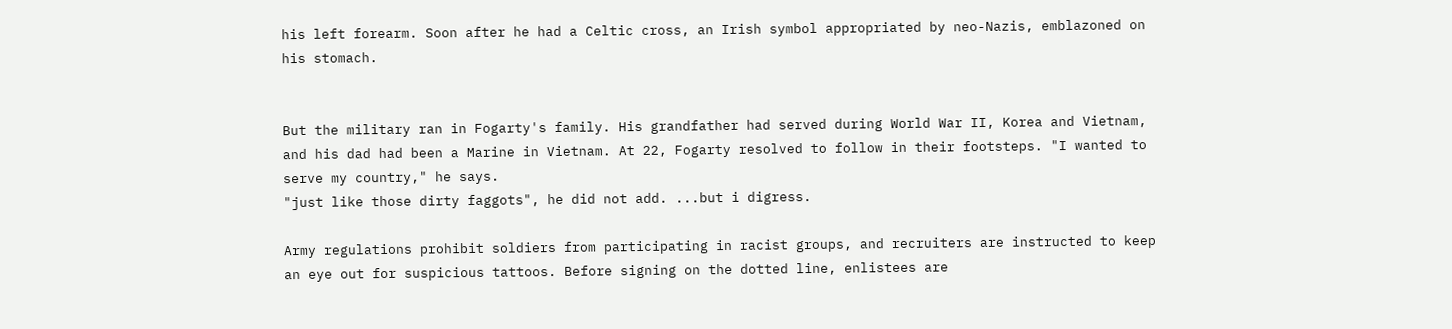his left forearm. Soon after he had a Celtic cross, an Irish symbol appropriated by neo-Nazis, emblazoned on his stomach.


But the military ran in Fogarty's family. His grandfather had served during World War II, Korea and Vietnam, and his dad had been a Marine in Vietnam. At 22, Fogarty resolved to follow in their footsteps. "I wanted to serve my country," he says.
"just like those dirty faggots", he did not add. ...but i digress.

Army regulations prohibit soldiers from participating in racist groups, and recruiters are instructed to keep an eye out for suspicious tattoos. Before signing on the dotted line, enlistees are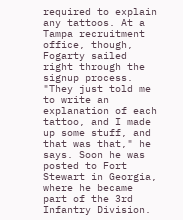required to explain any tattoos. At a Tampa recruitment office, though, Fogarty sailed right through the signup process. "They just told me to write an explanation of each tattoo, and I made up some stuff, and that was that," he says. Soon he was posted to Fort Stewart in Georgia, where he became part of the 3rd Infantry Division.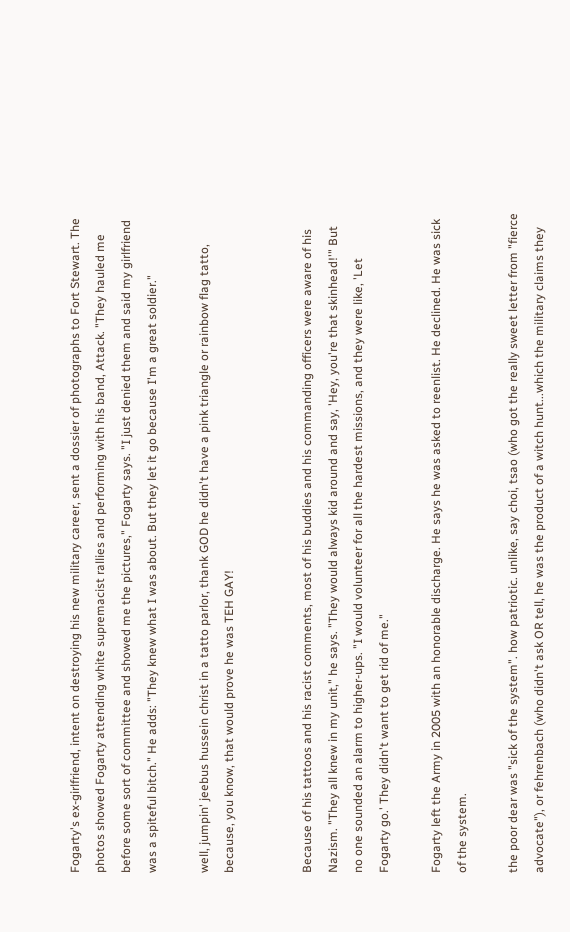Fogarty's ex-girlfriend, intent on destroying his new military career, sent a dossier of photographs to Fort Stewart. The photos showed Fogarty attending white supremacist rallies and performing with his band, Attack. "They hauled me before some sort of committee and showed me the pictures," Fogarty says. "I just denied them and said my girlfriend was a spiteful bitch." He adds: "They knew what I was about. But they let it go because I'm a great soldier."

well, jumpin' jeebus hussein christ in a tatto parlor, thank GOD he didn't have a pink triangle or rainbow flag tatto, because, you know, that would prove he was TEH GAY!


Because of his tattoos and his racist comments, most of his buddies and his commanding officers were aware of his Nazism. "They all knew in my unit," he says. "They would always kid around and say, 'Hey, you're that skinhead!'" But no one sounded an alarm to higher-ups. "I would volunteer for all the hardest missions, and they were like, 'Let Fogarty go.' They didn't want to get rid of me."

Fogarty left the Army in 2005 with an honorable discharge. He says he was asked to reenlist. He declined. He was sick of the system.

the poor dear was "sick of the system". how patriotic. unlike, say choi, tsao (who got the really sweet letter from "fierce advocate"), or fehrenbach (who didn't ask OR tell, he was the product of a witch hunt...which the military claims they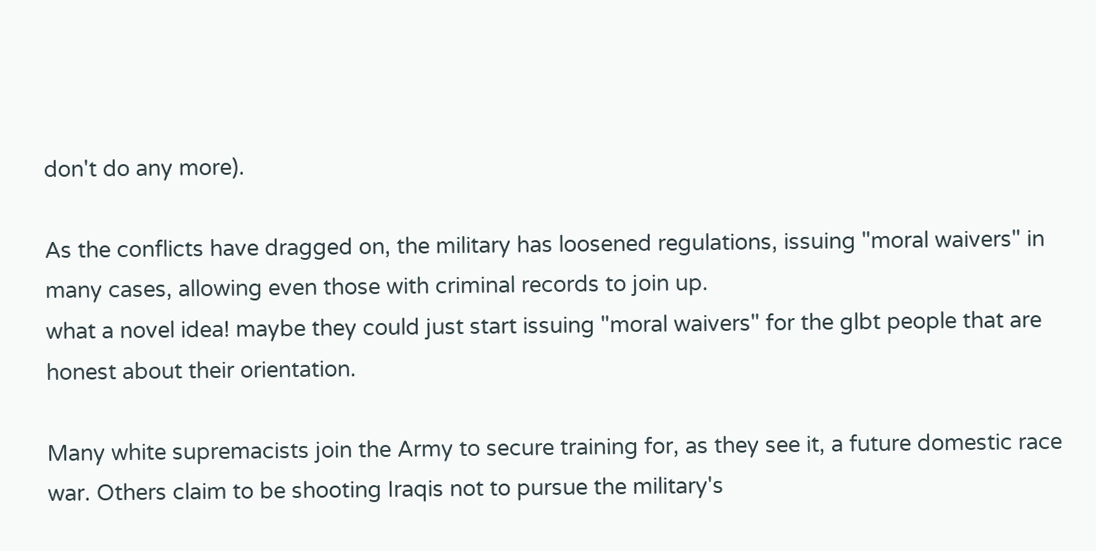don't do any more).

As the conflicts have dragged on, the military has loosened regulations, issuing "moral waivers" in many cases, allowing even those with criminal records to join up.
what a novel idea! maybe they could just start issuing "moral waivers" for the glbt people that are honest about their orientation.

Many white supremacists join the Army to secure training for, as they see it, a future domestic race war. Others claim to be shooting Iraqis not to pursue the military's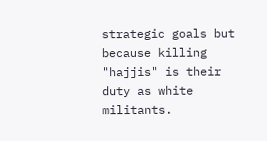strategic goals but because killing "hajjis" is their duty as white militants.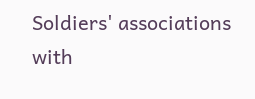Soldiers' associations with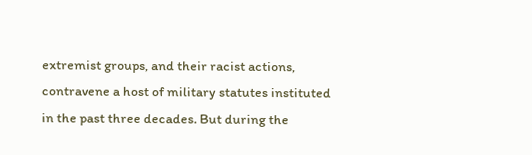extremist groups, and their racist actions, contravene a host of military statutes instituted in the past three decades. But during the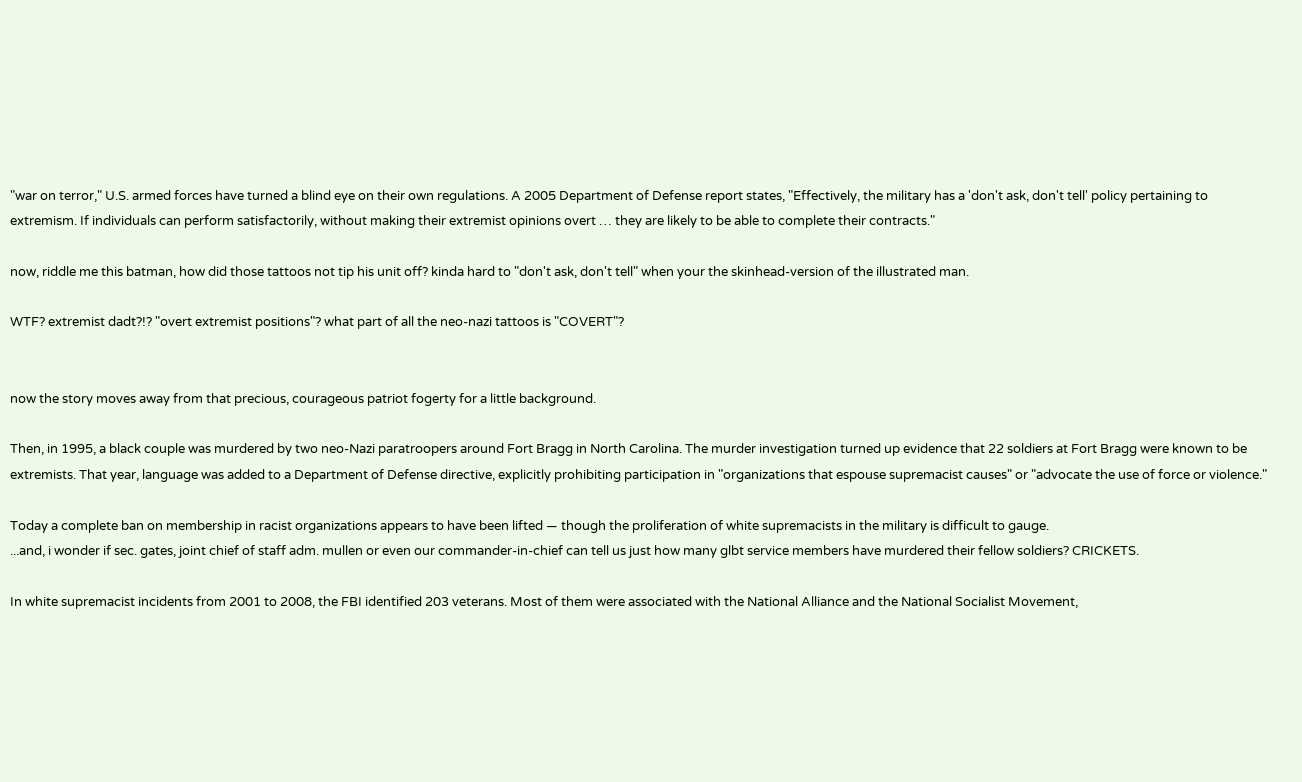"war on terror," U.S. armed forces have turned a blind eye on their own regulations. A 2005 Department of Defense report states, "Effectively, the military has a 'don't ask, don't tell' policy pertaining to extremism. If individuals can perform satisfactorily, without making their extremist opinions overt … they are likely to be able to complete their contracts."

now, riddle me this batman, how did those tattoos not tip his unit off? kinda hard to "don't ask, don't tell" when your the skinhead-version of the illustrated man.

WTF? extremist dadt?!? "overt extremist positions"? what part of all the neo-nazi tattoos is "COVERT"?


now the story moves away from that precious, courageous patriot fogerty for a little background.

Then, in 1995, a black couple was murdered by two neo-Nazi paratroopers around Fort Bragg in North Carolina. The murder investigation turned up evidence that 22 soldiers at Fort Bragg were known to be extremists. That year, language was added to a Department of Defense directive, explicitly prohibiting participation in "organizations that espouse supremacist causes" or "advocate the use of force or violence."

Today a complete ban on membership in racist organizations appears to have been lifted — though the proliferation of white supremacists in the military is difficult to gauge.
...and, i wonder if sec. gates, joint chief of staff adm. mullen or even our commander-in-chief can tell us just how many glbt service members have murdered their fellow soldiers? CRICKETS.

In white supremacist incidents from 2001 to 2008, the FBI identified 203 veterans. Most of them were associated with the National Alliance and the National Socialist Movement,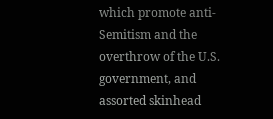which promote anti-Semitism and the overthrow of the U.S. government, and assorted skinhead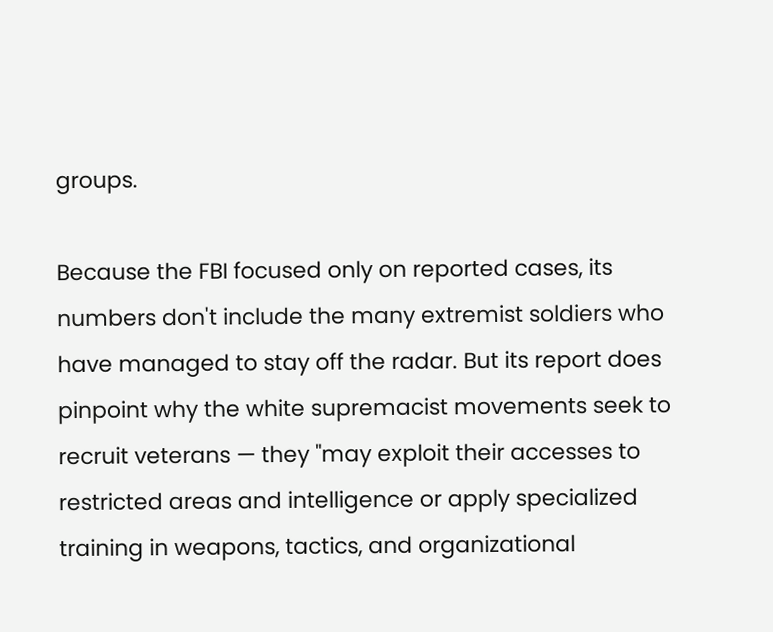groups.

Because the FBI focused only on reported cases, its numbers don't include the many extremist soldiers who have managed to stay off the radar. But its report does pinpoint why the white supremacist movements seek to recruit veterans — they "may exploit their accesses to restricted areas and intelligence or apply specialized training in weapons, tactics, and organizational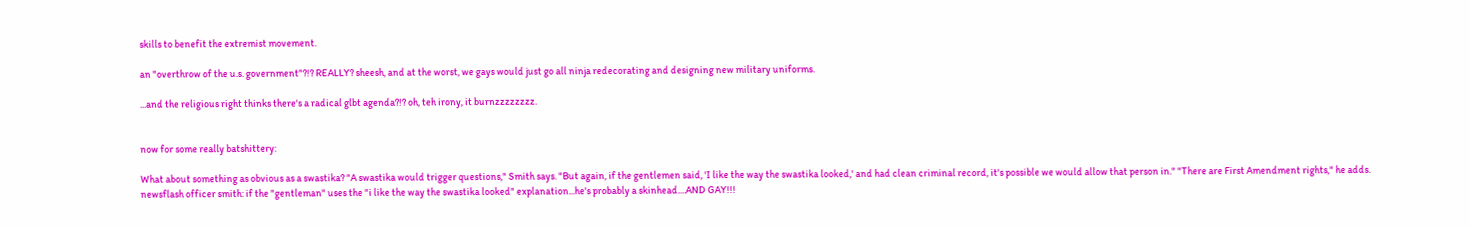skills to benefit the extremist movement.

an "overthrow of the u.s. government"?!? REALLY? sheesh, and at the worst, we gays would just go all ninja redecorating and designing new military uniforms.

...and the religious right thinks there's a radical glbt agenda?!? oh, teh irony, it burnzzzzzzzz.


now for some really batshittery:

What about something as obvious as a swastika? "A swastika would trigger questions," Smith says. "But again, if the gentlemen said, 'I like the way the swastika looked,' and had clean criminal record, it's possible we would allow that person in." "There are First Amendment rights," he adds.
newsflash officer smith: if the "gentleman" uses the "i like the way the swastika looked" explanation...he's probably a skinhead....AND GAY!!!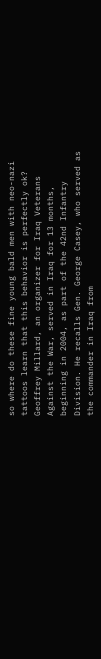so where do these fine young bald men with neo-nazi tattoos learn that this behavior is perfectly ok?
Geoffrey Millard, an organizer for Iraq Veterans Against the War, served in Iraq for 13 months, beginning in 2004, as part of the 42nd Infantry Division. He recalls Gen. George Casey, who served as the commander in Iraq from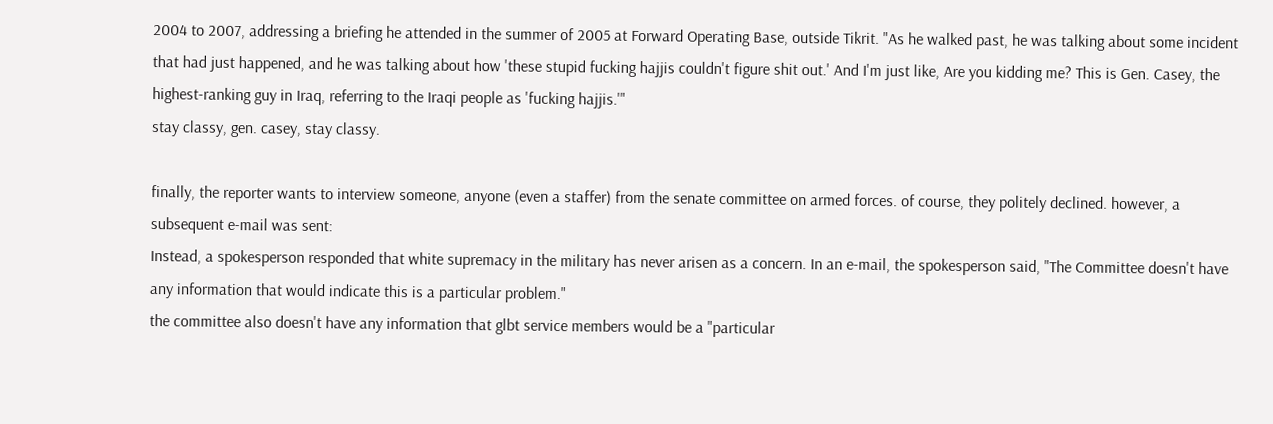2004 to 2007, addressing a briefing he attended in the summer of 2005 at Forward Operating Base, outside Tikrit. "As he walked past, he was talking about some incident that had just happened, and he was talking about how 'these stupid fucking hajjis couldn't figure shit out.' And I'm just like, Are you kidding me? This is Gen. Casey, the highest-ranking guy in Iraq, referring to the Iraqi people as 'fucking hajjis.'"
stay classy, gen. casey, stay classy.

finally, the reporter wants to interview someone, anyone (even a staffer) from the senate committee on armed forces. of course, they politely declined. however, a subsequent e-mail was sent:
Instead, a spokesperson responded that white supremacy in the military has never arisen as a concern. In an e-mail, the spokesperson said, "The Committee doesn't have any information that would indicate this is a particular problem."
the committee also doesn't have any information that glbt service members would be a "particular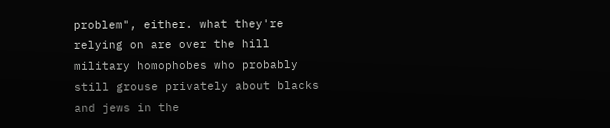problem", either. what they're relying on are over the hill military homophobes who probably still grouse privately about blacks and jews in the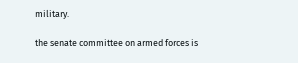military.

the senate committee on armed forces is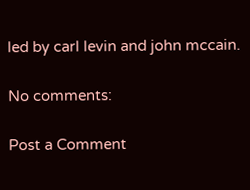led by carl levin and john mccain.

No comments:

Post a Comment